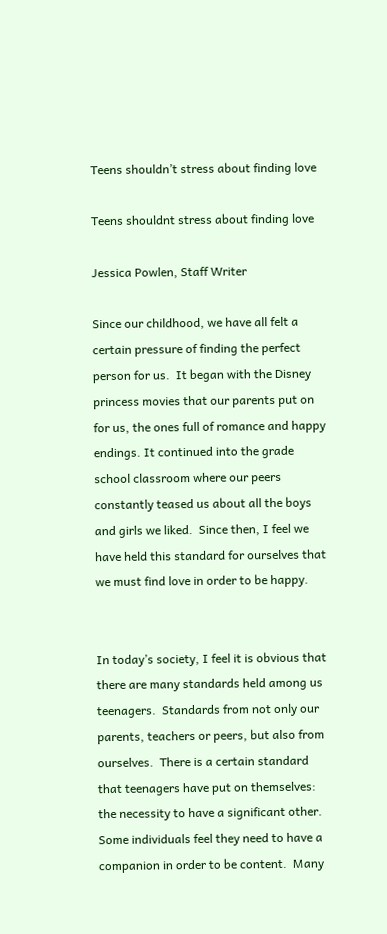Teens shouldn’t stress about finding love

Teens shouldnt stress about finding love

Jessica Powlen, Staff Writer

Since our childhood, we have all felt a certain pressure of finding the perfect person for us.  It began with the Disney princess movies that our parents put on for us, the ones full of romance and happy endings. It continued into the grade school classroom where our peers constantly teased us about all the boys and girls we liked.  Since then, I feel we have held this standard for ourselves that we must find love in order to be happy.


In today’s society, I feel it is obvious that there are many standards held among us teenagers.  Standards from not only our parents, teachers or peers, but also from ourselves.  There is a certain standard that teenagers have put on themselves: the necessity to have a significant other.  Some individuals feel they need to have a companion in order to be content.  Many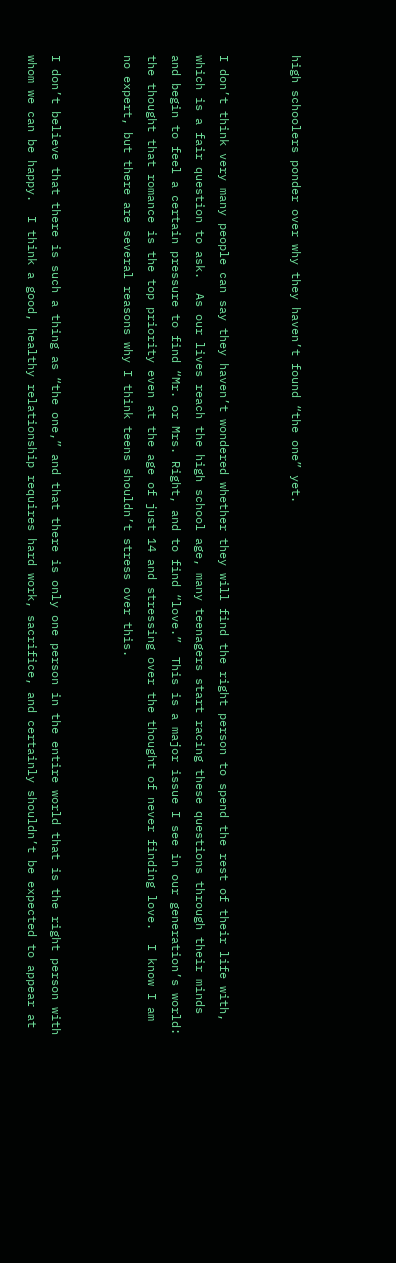high schoolers ponder over why they haven’t found “the one” yet.


I don’t think very many people can say they haven’t wondered whether they will find the right person to spend the rest of their life with, which is a fair question to ask.  As our lives reach the high school age, many teenagers start racing these questions through their minds and begin to feel a certain pressure to find “Mr. or Mrs. Right, and to find “love.”  This is a major issue I see in our generation’s world: the thought that romance is the top priority even at the age of just 14 and stressing over the thought of never finding love.  I know I am no expert, but there are several reasons why I think teens shouldn’t stress over this.


I don’t believe that there is such a thing as “the one,” and that there is only one person in the entire world that is the right person with whom we can be happy.  I think a good, healthy relationship requires hard work, sacrifice, and certainly shouldn’t be expected to appear at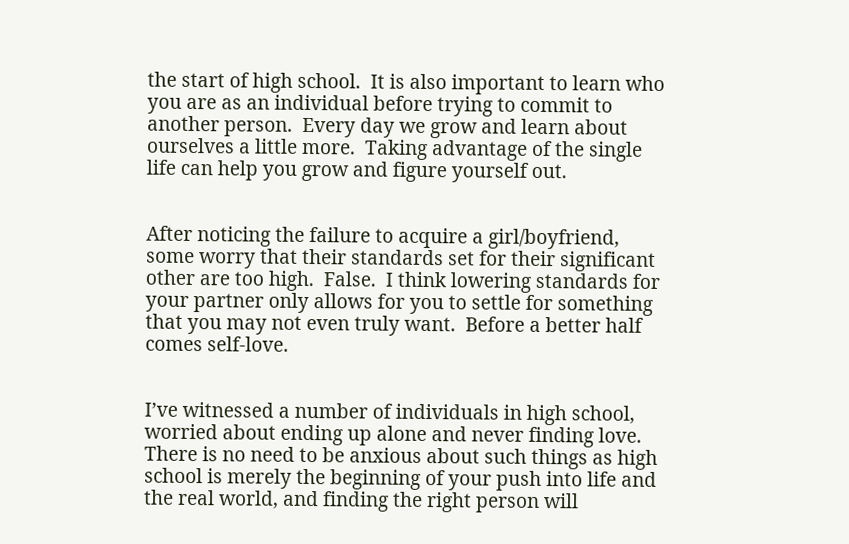the start of high school.  It is also important to learn who you are as an individual before trying to commit to another person.  Every day we grow and learn about ourselves a little more.  Taking advantage of the single life can help you grow and figure yourself out.


After noticing the failure to acquire a girl/boyfriend, some worry that their standards set for their significant other are too high.  False.  I think lowering standards for your partner only allows for you to settle for something that you may not even truly want.  Before a better half comes self-love.


I’ve witnessed a number of individuals in high school, worried about ending up alone and never finding love.  There is no need to be anxious about such things as high school is merely the beginning of your push into life and the real world, and finding the right person will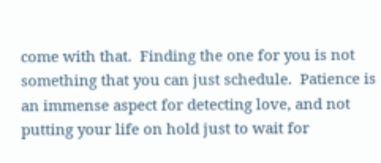come with that.  Finding the one for you is not something that you can just schedule.  Patience is an immense aspect for detecting love, and not putting your life on hold just to wait for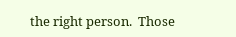the right person.  Those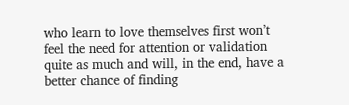who learn to love themselves first won’t feel the need for attention or validation quite as much and will, in the end, have a better chance of finding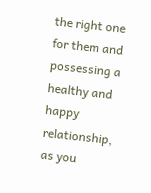the right one for them and possessing a healthy and happy relationship, as you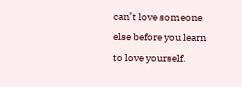can’t love someone else before you learn to love yourself.